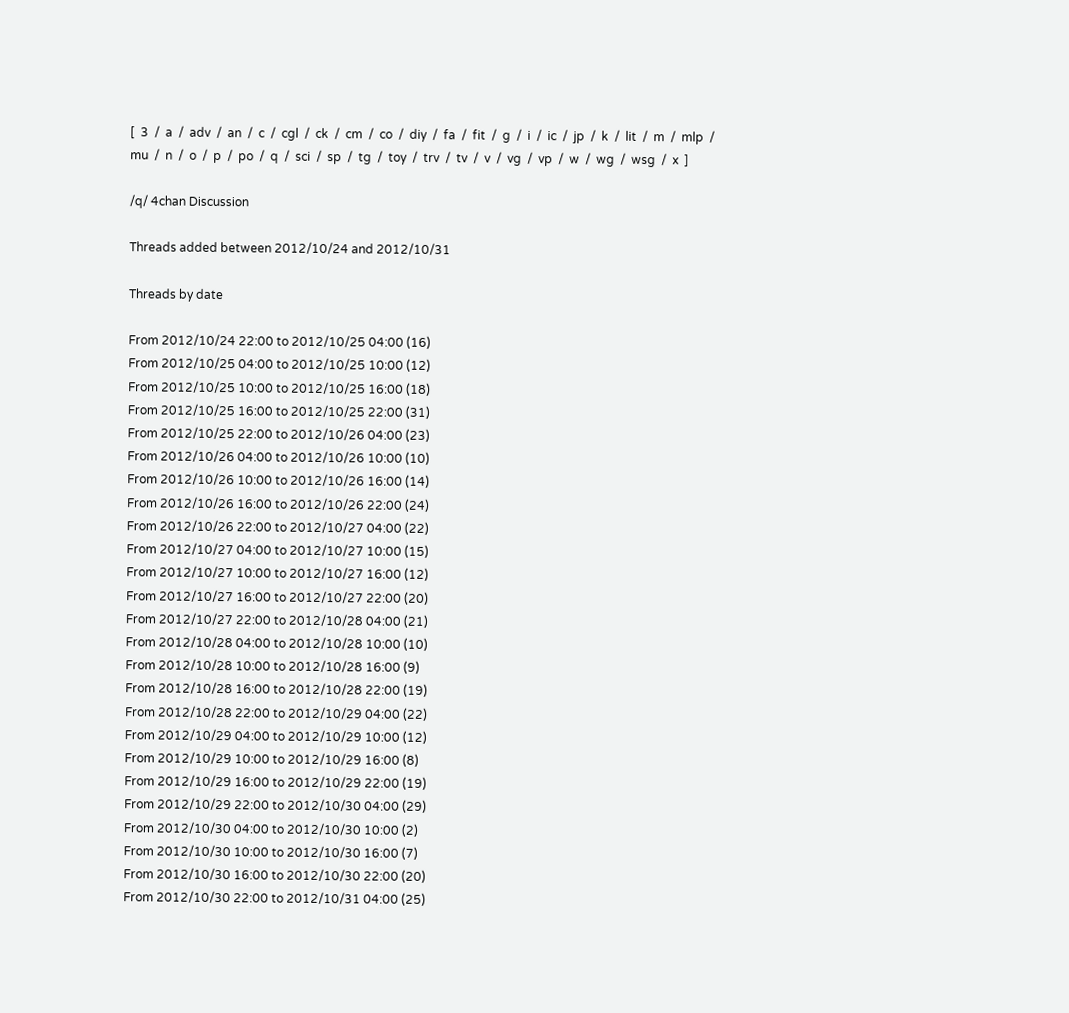[  3  /  a  /  adv  /  an  /  c  /  cgl  /  ck  /  cm  /  co  /  diy  /  fa  /  fit  /  g  /  i  /  ic  /  jp  /  k  /  lit  /  m  /  mlp  /  mu  /  n  /  o  /  p  /  po  /  q  /  sci  /  sp  /  tg  /  toy  /  trv  /  tv  /  v  /  vg  /  vp  /  w  /  wg  /  wsg  /  x  ]

/q/ 4chan Discussion

Threads added between 2012/10/24 and 2012/10/31

Threads by date

From 2012/10/24 22:00 to 2012/10/25 04:00 (16)
From 2012/10/25 04:00 to 2012/10/25 10:00 (12)
From 2012/10/25 10:00 to 2012/10/25 16:00 (18)
From 2012/10/25 16:00 to 2012/10/25 22:00 (31)
From 2012/10/25 22:00 to 2012/10/26 04:00 (23)
From 2012/10/26 04:00 to 2012/10/26 10:00 (10)
From 2012/10/26 10:00 to 2012/10/26 16:00 (14)
From 2012/10/26 16:00 to 2012/10/26 22:00 (24)
From 2012/10/26 22:00 to 2012/10/27 04:00 (22)
From 2012/10/27 04:00 to 2012/10/27 10:00 (15)
From 2012/10/27 10:00 to 2012/10/27 16:00 (12)
From 2012/10/27 16:00 to 2012/10/27 22:00 (20)
From 2012/10/27 22:00 to 2012/10/28 04:00 (21)
From 2012/10/28 04:00 to 2012/10/28 10:00 (10)
From 2012/10/28 10:00 to 2012/10/28 16:00 (9)
From 2012/10/28 16:00 to 2012/10/28 22:00 (19)
From 2012/10/28 22:00 to 2012/10/29 04:00 (22)
From 2012/10/29 04:00 to 2012/10/29 10:00 (12)
From 2012/10/29 10:00 to 2012/10/29 16:00 (8)
From 2012/10/29 16:00 to 2012/10/29 22:00 (19)
From 2012/10/29 22:00 to 2012/10/30 04:00 (29)
From 2012/10/30 04:00 to 2012/10/30 10:00 (2)
From 2012/10/30 10:00 to 2012/10/30 16:00 (7)
From 2012/10/30 16:00 to 2012/10/30 22:00 (20)
From 2012/10/30 22:00 to 2012/10/31 04:00 (25)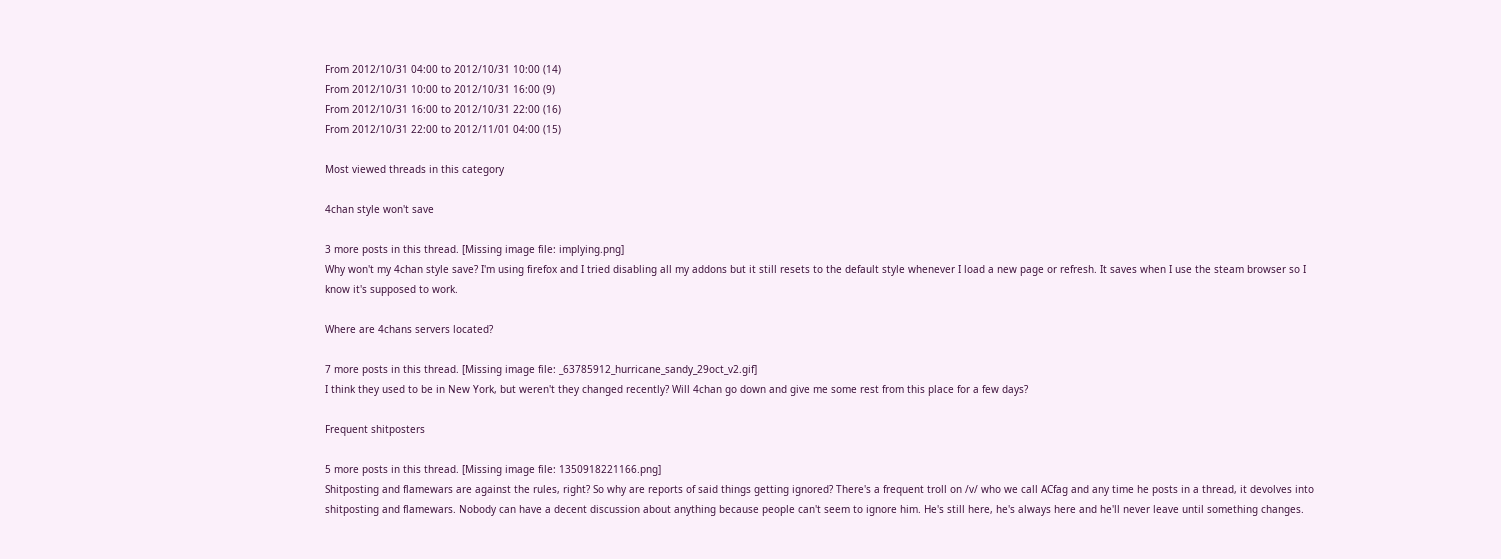From 2012/10/31 04:00 to 2012/10/31 10:00 (14)
From 2012/10/31 10:00 to 2012/10/31 16:00 (9)
From 2012/10/31 16:00 to 2012/10/31 22:00 (16)
From 2012/10/31 22:00 to 2012/11/01 04:00 (15)

Most viewed threads in this category

4chan style won't save

3 more posts in this thread. [Missing image file: implying.png]
Why won't my 4chan style save? I'm using firefox and I tried disabling all my addons but it still resets to the default style whenever I load a new page or refresh. It saves when I use the steam browser so I know it's supposed to work.

Where are 4chans servers located?

7 more posts in this thread. [Missing image file: _63785912_hurricane_sandy_29oct_v2.gif]
I think they used to be in New York, but weren't they changed recently? Will 4chan go down and give me some rest from this place for a few days?

Frequent shitposters

5 more posts in this thread. [Missing image file: 1350918221166.png]
Shitposting and flamewars are against the rules, right? So why are reports of said things getting ignored? There's a frequent troll on /v/ who we call ACfag and any time he posts in a thread, it devolves into shitposting and flamewars. Nobody can have a decent discussion about anything because people can't seem to ignore him. He's still here, he's always here and he'll never leave until something changes.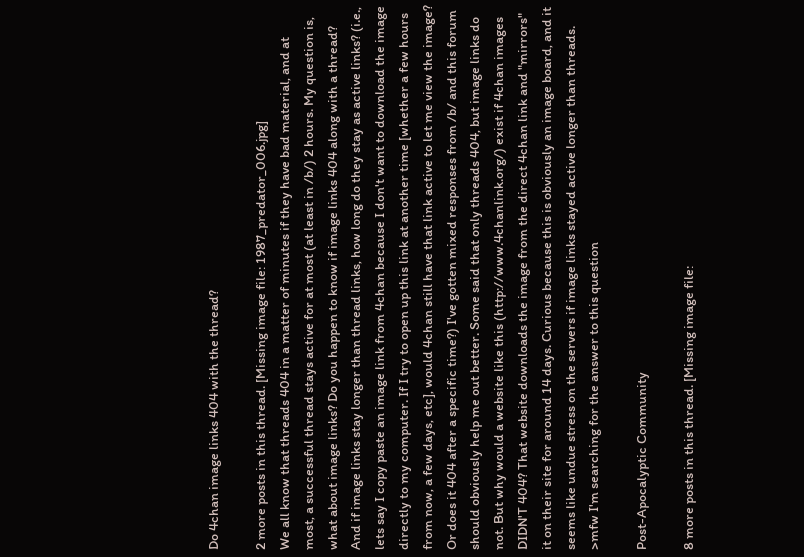Do 4chan image links 404 with the thread?

2 more posts in this thread. [Missing image file: 1987_predator_006.jpg]
We all know that threads 404 in a matter of minutes if they have bad material, and at most, a successful thread stays active for at most (at least in /b/) 2 hours. My question is, what about image links? Do you happen to know if image links 404 along with a thread? And if image links stay longer than thread links, how long do they stay as active links? (i.e., lets say I copy paste an image link from 4chan because I don't want to download the image directly to my computer. If I try to open up this link at another time [whether a few hours from now, a few days, etc], would 4chan still have that link active to let me view the image? Or does it 404 after a specific time?) I've gotten mixed responses from /b/ and this forum should obviously help me out better. Some said that only threads 404, but image links do not. But why would a website like this (http://www.4chanlink.org/) exist if 4chan images DIDN'T 404? That website downloads the image from the direct 4chan link and "mirrors" it on their site for around 14 days. Curious because this is obviously an image board, and it seems like undue stress on the servers if image links stayed active longer than threads. >mfw I'm searching for the answer to this question

Post-Apocalyptic Community

8 more posts in this thread. [Missing image file: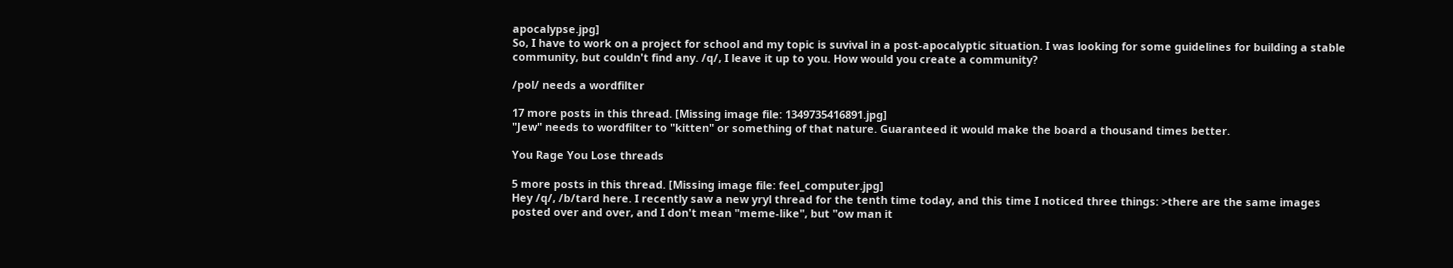apocalypse.jpg]
So, I have to work on a project for school and my topic is suvival in a post-apocalyptic situation. I was looking for some guidelines for building a stable community, but couldn't find any. /q/, I leave it up to you. How would you create a community?

/pol/ needs a wordfilter

17 more posts in this thread. [Missing image file: 1349735416891.jpg]
"Jew" needs to wordfilter to "kitten" or something of that nature. Guaranteed it would make the board a thousand times better.

You Rage You Lose threads

5 more posts in this thread. [Missing image file: feel_computer.jpg]
Hey /q/, /b/tard here. I recently saw a new yryl thread for the tenth time today, and this time I noticed three things: >there are the same images posted over and over, and I don't mean "meme-like", but "ow man it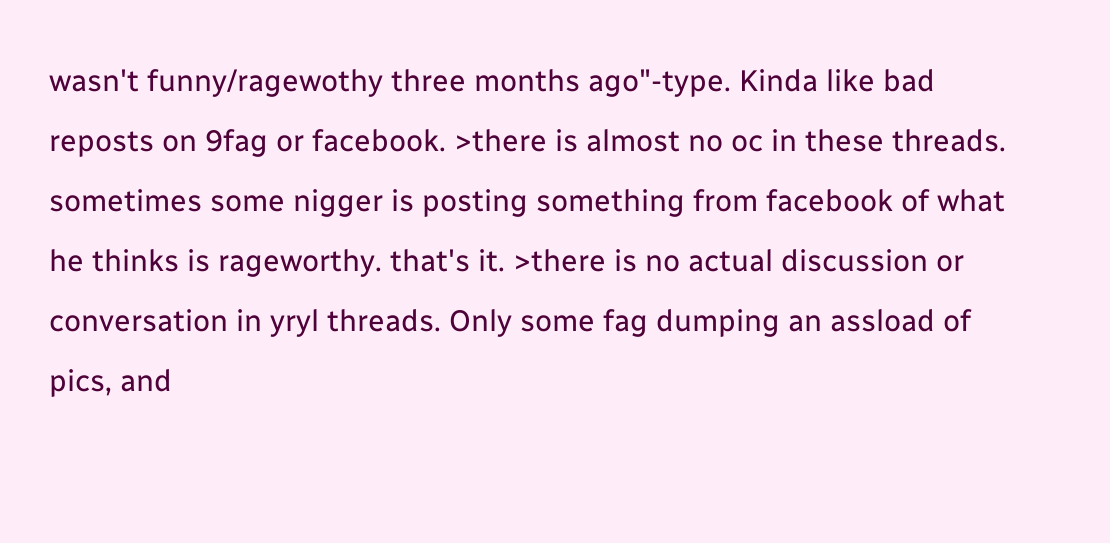wasn't funny/ragewothy three months ago"-type. Kinda like bad reposts on 9fag or facebook. >there is almost no oc in these threads. sometimes some nigger is posting something from facebook of what he thinks is rageworthy. that's it. >there is no actual discussion or conversation in yryl threads. Only some fag dumping an assload of pics, and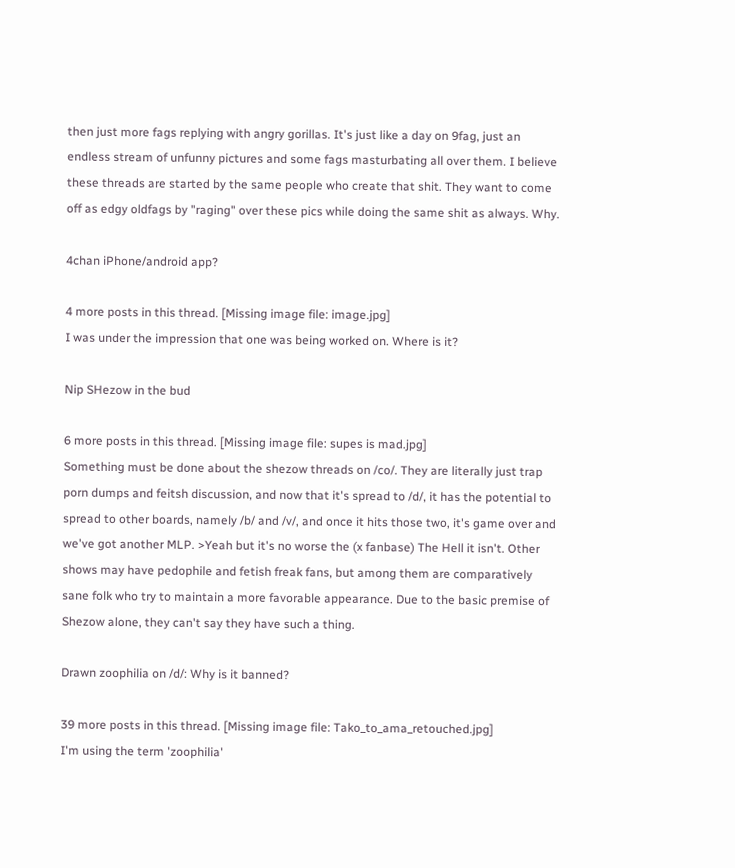then just more fags replying with angry gorillas. It's just like a day on 9fag, just an endless stream of unfunny pictures and some fags masturbating all over them. I believe these threads are started by the same people who create that shit. They want to come off as edgy oldfags by "raging" over these pics while doing the same shit as always. Why.

4chan iPhone/android app?

4 more posts in this thread. [Missing image file: image.jpg]
I was under the impression that one was being worked on. Where is it?

Nip SHezow in the bud

6 more posts in this thread. [Missing image file: supes is mad.jpg]
Something must be done about the shezow threads on /co/. They are literally just trap porn dumps and feitsh discussion, and now that it's spread to /d/, it has the potential to spread to other boards, namely /b/ and /v/, and once it hits those two, it's game over and we've got another MLP. >Yeah but it's no worse the (x fanbase) The Hell it isn't. Other shows may have pedophile and fetish freak fans, but among them are comparatively sane folk who try to maintain a more favorable appearance. Due to the basic premise of Shezow alone, they can't say they have such a thing.

Drawn zoophilia on /d/: Why is it banned?

39 more posts in this thread. [Missing image file: Tako_to_ama_retouched.jpg]
I'm using the term 'zoophilia'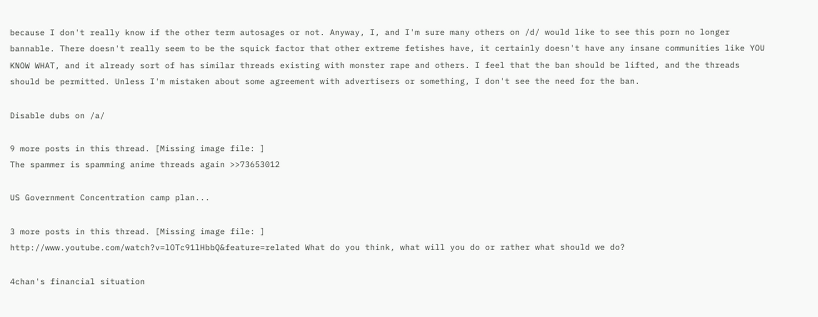because I don't really know if the other term autosages or not. Anyway, I, and I'm sure many others on /d/ would like to see this porn no longer bannable. There doesn't really seem to be the squick factor that other extreme fetishes have, it certainly doesn't have any insane communities like YOU KNOW WHAT, and it already sort of has similar threads existing with monster rape and others. I feel that the ban should be lifted, and the threads should be permitted. Unless I'm mistaken about some agreement with advertisers or something, I don't see the need for the ban.

Disable dubs on /a/

9 more posts in this thread. [Missing image file: ]
The spammer is spamming anime threads again >>73653012

US Government Concentration camp plan...

3 more posts in this thread. [Missing image file: ]
http://www.youtube.com/watch?v=lOTc91lHbbQ&feature=related What do you think, what will you do or rather what should we do?

4chan's financial situation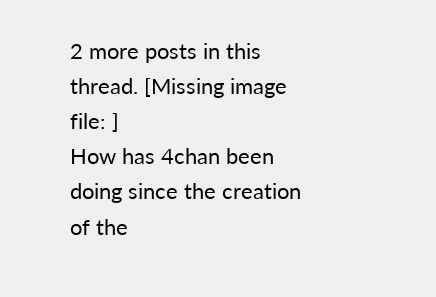2 more posts in this thread. [Missing image file: ]
How has 4chan been doing since the creation of the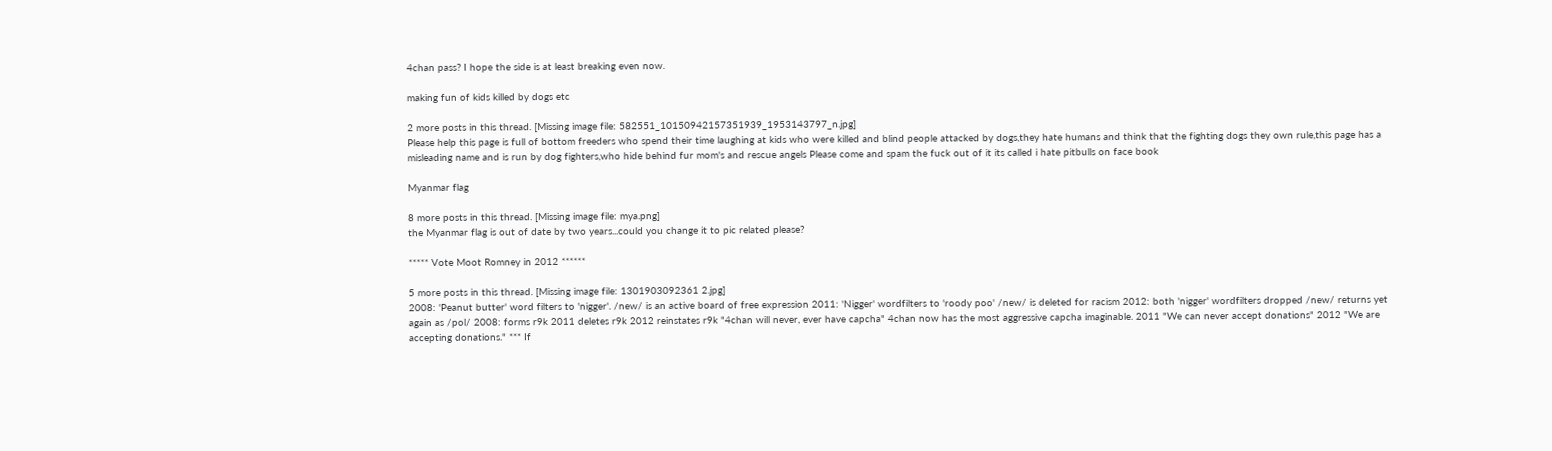4chan pass? I hope the side is at least breaking even now.

making fun of kids killed by dogs etc

2 more posts in this thread. [Missing image file: 582551_10150942157351939_1953143797_n.jpg]
Please help this page is full of bottom freeders who spend their time laughing at kids who were killed and blind people attacked by dogs,they hate humans and think that the fighting dogs they own rule,this page has a misleading name and is run by dog fighters,who hide behind fur mom's and rescue angels Please come and spam the fuck out of it its called i hate pitbulls on face book

Myanmar flag

8 more posts in this thread. [Missing image file: mya.png]
the Myanmar flag is out of date by two years...could you change it to pic related please?

***** Vote Moot Romney in 2012 ******

5 more posts in this thread. [Missing image file: 1301903092361 2.jpg]
2008: 'Peanut butter' word filters to 'nigger'. /new/ is an active board of free expression 2011: 'Nigger' wordfilters to 'roody poo' /new/ is deleted for racism 2012: both 'nigger' wordfilters dropped /new/ returns yet again as /pol/ 2008: forms r9k 2011 deletes r9k 2012 reinstates r9k "4chan will never, ever have capcha" 4chan now has the most aggressive capcha imaginable. 2011 "We can never accept donations" 2012 "We are accepting donations." *** If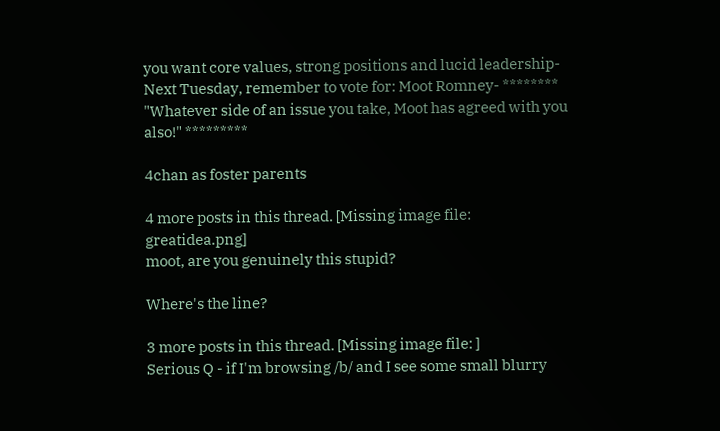you want core values, strong positions and lucid leadership- Next Tuesday, remember to vote for: Moot Romney- ******** "Whatever side of an issue you take, Moot has agreed with you also!" *********

4chan as foster parents

4 more posts in this thread. [Missing image file: greatidea.png]
moot, are you genuinely this stupid?

Where's the line?

3 more posts in this thread. [Missing image file: ]
Serious Q - if I'm browsing /b/ and I see some small blurry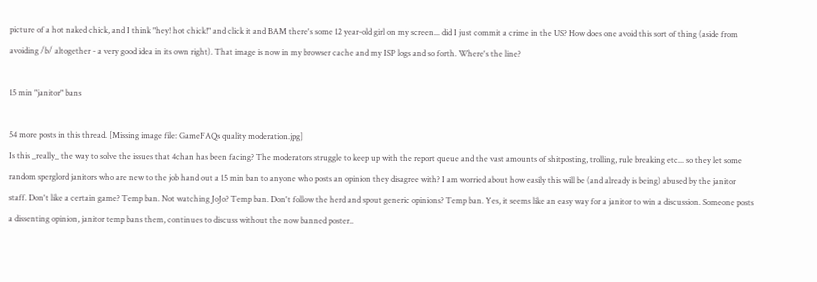picture of a hot naked chick, and I think "hey! hot chick!" and click it and BAM there's some 12 year-old girl on my screen... did I just commit a crime in the US? How does one avoid this sort of thing (aside from avoiding /b/ altogether - a very good idea in its own right). That image is now in my browser cache and my ISP logs and so forth. Where's the line?

15 min "janitor" bans

54 more posts in this thread. [Missing image file: GameFAQs quality moderation.jpg]
Is this _really_ the way to solve the issues that 4chan has been facing? The moderators struggle to keep up with the report queue and the vast amounts of shitposting, trolling, rule breaking etc... so they let some random sperglord janitors who are new to the job hand out a 15 min ban to anyone who posts an opinion they disagree with? I am worried about how easily this will be (and already is being) abused by the janitor staff. Don't like a certain game? Temp ban. Not watching JoJo? Temp ban. Don't follow the herd and spout generic opinions? Temp ban. Yes, it seems like an easy way for a janitor to win a discussion. Someone posts a dissenting opinion, janitor temp bans them, continues to discuss without the now banned poster..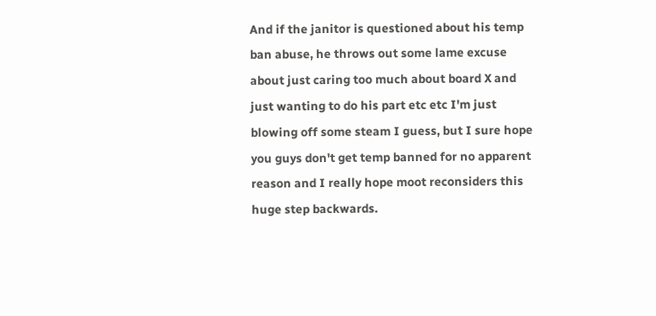And if the janitor is questioned about his temp ban abuse, he throws out some lame excuse about just caring too much about board X and just wanting to do his part etc etc I'm just blowing off some steam I guess, but I sure hope you guys don't get temp banned for no apparent reason and I really hope moot reconsiders this huge step backwards.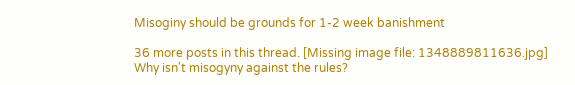Misoginy should be grounds for 1-2 week banishment

36 more posts in this thread. [Missing image file: 1348889811636.jpg]
Why isn't misogyny against the rules?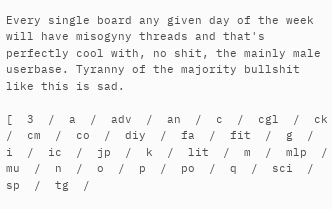Every single board any given day of the week will have misogyny threads and that's perfectly cool with, no shit, the mainly male userbase. Tyranny of the majority bullshit like this is sad.

[  3  /  a  /  adv  /  an  /  c  /  cgl  /  ck  /  cm  /  co  /  diy  /  fa  /  fit  /  g  /  i  /  ic  /  jp  /  k  /  lit  /  m  /  mlp  /  mu  /  n  /  o  /  p  /  po  /  q  /  sci  /  sp  /  tg  /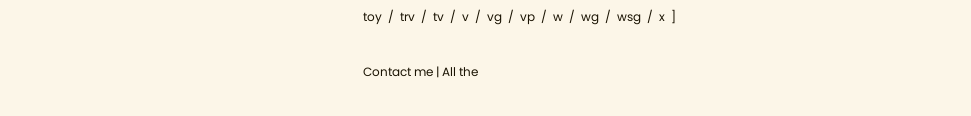toy  /  trv  /  tv  /  v  /  vg  /  vp  /  w  /  wg  /  wsg  /  x  ]

Contact me | All the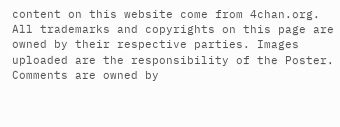content on this website come from 4chan.org. All trademarks and copyrights on this page are owned by their respective parties. Images uploaded are the responsibility of the Poster. Comments are owned by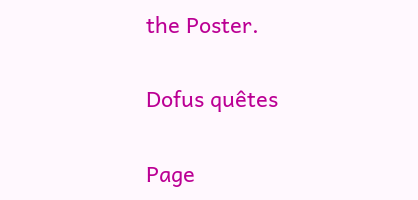the Poster.

Dofus quêtes

Page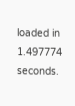loaded in 1.497774 seconds.